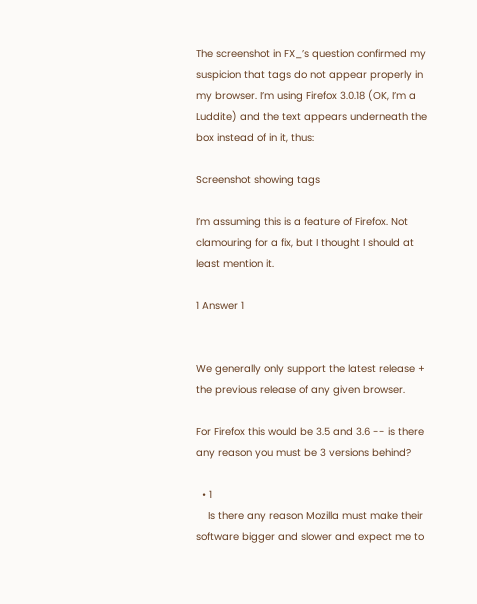The screenshot in FX_’s question confirmed my suspicion that tags do not appear properly in my browser. I’m using Firefox 3.0.18 (OK, I’m a Luddite) and the text appears underneath the box instead of in it, thus:

Screenshot showing tags

I’m assuming this is a feature of Firefox. Not clamouring for a fix, but I thought I should at least mention it.

1 Answer 1


We generally only support the latest release + the previous release of any given browser.

For Firefox this would be 3.5 and 3.6 -- is there any reason you must be 3 versions behind?

  • 1
    Is there any reason Mozilla must make their software bigger and slower and expect me to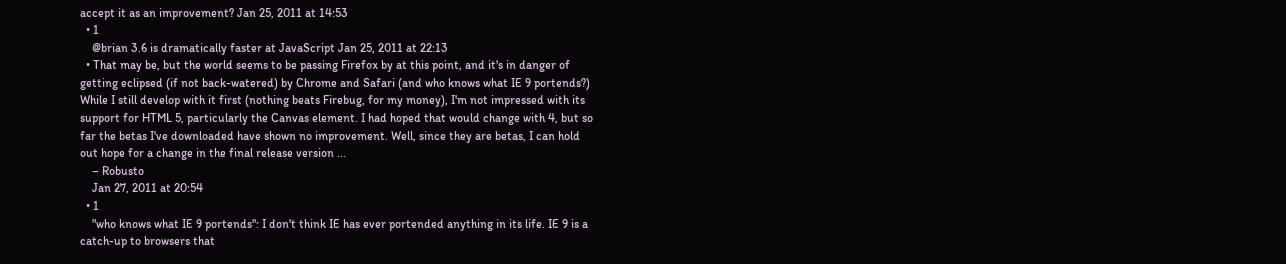accept it as an improvement? Jan 25, 2011 at 14:53
  • 1
    @brian 3.6 is dramatically faster at JavaScript Jan 25, 2011 at 22:13
  • That may be, but the world seems to be passing Firefox by at this point, and it's in danger of getting eclipsed (if not back-watered) by Chrome and Safari (and who knows what IE 9 portends?) While I still develop with it first (nothing beats Firebug, for my money), I'm not impressed with its support for HTML 5, particularly the Canvas element. I had hoped that would change with 4, but so far the betas I've downloaded have shown no improvement. Well, since they are betas, I can hold out hope for a change in the final release version ...
    – Robusto
    Jan 27, 2011 at 20:54
  • 1
    "who knows what IE 9 portends": I don't think IE has ever portended anything in its life. IE 9 is a catch-up to browsers that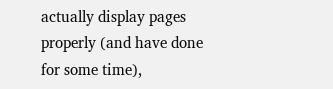actually display pages properly (and have done for some time),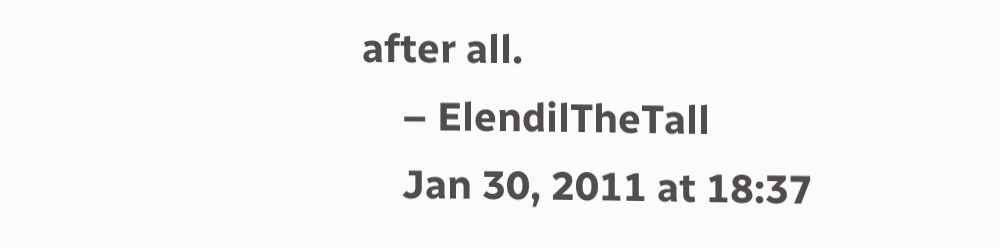after all.
    – ElendilTheTall
    Jan 30, 2011 at 18:37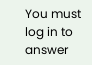You must log in to answer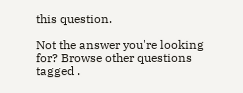this question.

Not the answer you're looking for? Browse other questions tagged .